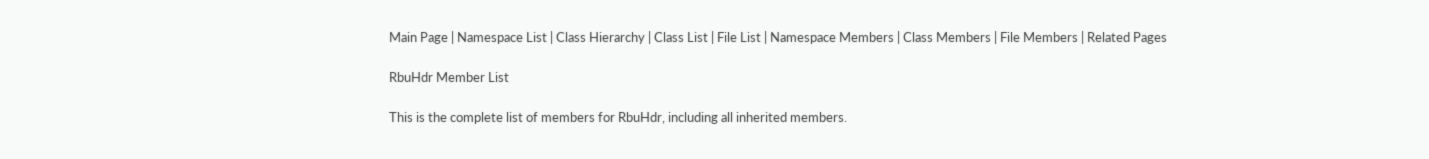Main Page | Namespace List | Class Hierarchy | Class List | File List | Namespace Members | Class Members | File Members | Related Pages

RbuHdr Member List

This is the complete list of members for RbuHdr, including all inherited members.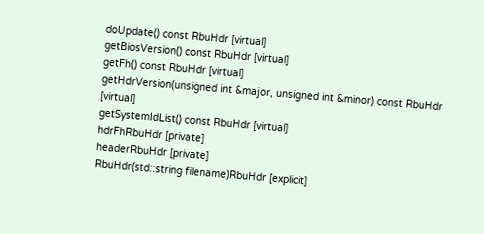doUpdate() const RbuHdr [virtual]
getBiosVersion() const RbuHdr [virtual]
getFh() const RbuHdr [virtual]
getHdrVersion(unsigned int &major, unsigned int &minor) const RbuHdr [virtual]
getSystemIdList() const RbuHdr [virtual]
hdrFhRbuHdr [private]
headerRbuHdr [private]
RbuHdr(std::string filename)RbuHdr [explicit]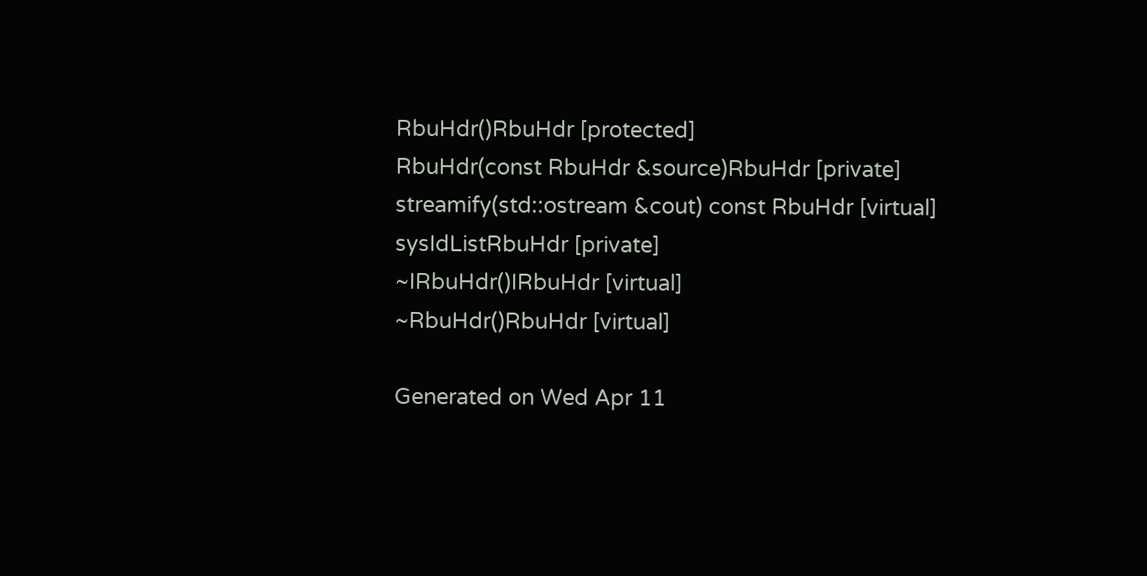RbuHdr()RbuHdr [protected]
RbuHdr(const RbuHdr &source)RbuHdr [private]
streamify(std::ostream &cout) const RbuHdr [virtual]
sysIdListRbuHdr [private]
~IRbuHdr()IRbuHdr [virtual]
~RbuHdr()RbuHdr [virtual]

Generated on Wed Apr 11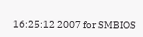16:25:12 2007 for SMBIOS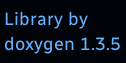Library by doxygen 1.3.5